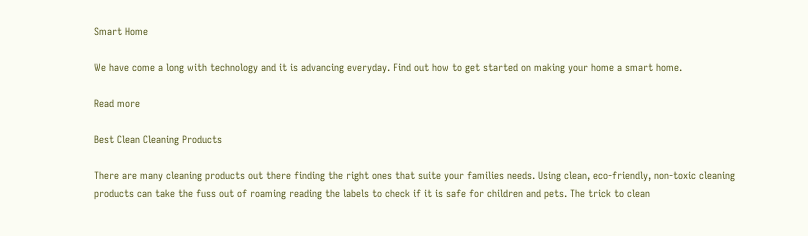Smart Home

We have come a long with technology and it is advancing everyday. Find out how to get started on making your home a smart home.

Read more

Best Clean Cleaning Products

There are many cleaning products out there finding the right ones that suite your families needs. Using clean, eco-friendly, non-toxic cleaning products can take the fuss out of roaming reading the labels to check if it is safe for children and pets. The trick to clean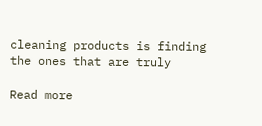cleaning products is finding the ones that are truly

Read more